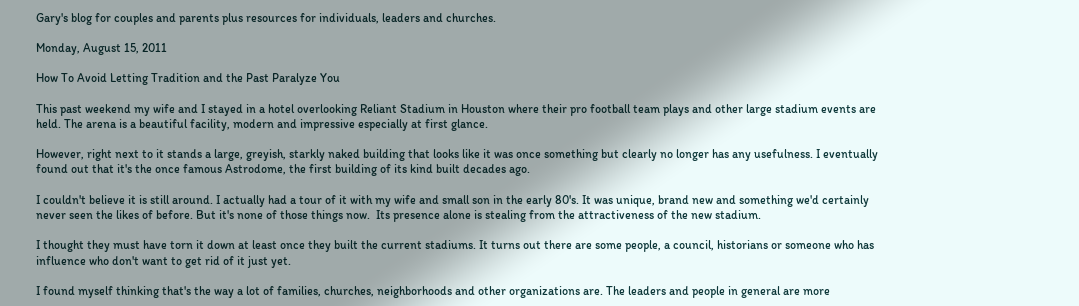Gary's blog for couples and parents plus resources for individuals, leaders and churches.

Monday, August 15, 2011

How To Avoid Letting Tradition and the Past Paralyze You

This past weekend my wife and I stayed in a hotel overlooking Reliant Stadium in Houston where their pro football team plays and other large stadium events are held. The arena is a beautiful facility, modern and impressive especially at first glance.

However, right next to it stands a large, greyish, starkly naked building that looks like it was once something but clearly no longer has any usefulness. I eventually found out that it's the once famous Astrodome, the first building of its kind built decades ago.

I couldn't believe it is still around. I actually had a tour of it with my wife and small son in the early 80's. It was unique, brand new and something we'd certainly never seen the likes of before. But it's none of those things now.  Its presence alone is stealing from the attractiveness of the new stadium.

I thought they must have torn it down at least once they built the current stadiums. It turns out there are some people, a council, historians or someone who has influence who don't want to get rid of it just yet.

I found myself thinking that's the way a lot of families, churches, neighborhoods and other organizations are. The leaders and people in general are more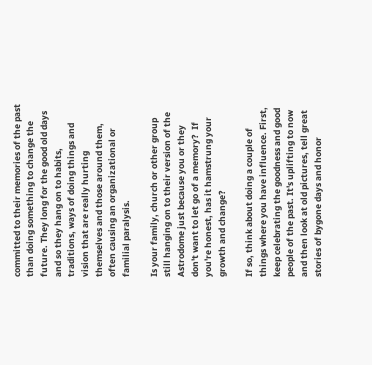committed to their memories of the past than doing something to change the future. They long for the good old days and so they hang on to habits, traditions, ways of doing things and vision that are really hurting themselves and those around them, often causing an organizational or familial paralysis.

Is your family, church or other group still hanging on to their version of the Astrodome just because you or they don't want to let go of a memory?  If you're honest, has it hamstrung your growth and change?

If so, think about doing a couple of things where you have influence. First, keep celebrating the goodness and good people of the past. It's uplifting to now and then look at old pictures, tell great stories of bygone days and honor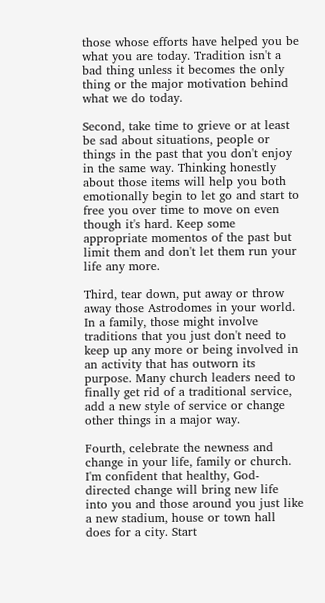those whose efforts have helped you be what you are today. Tradition isn't a bad thing unless it becomes the only thing or the major motivation behind what we do today.

Second, take time to grieve or at least be sad about situations, people or things in the past that you don't enjoy in the same way. Thinking honestly about those items will help you both emotionally begin to let go and start to free you over time to move on even though it's hard. Keep some appropriate momentos of the past but limit them and don't let them run your life any more.

Third, tear down, put away or throw away those Astrodomes in your world. In a family, those might involve traditions that you just don't need to keep up any more or being involved in an activity that has outworn its purpose. Many church leaders need to finally get rid of a traditional service, add a new style of service or change other things in a major way.

Fourth, celebrate the newness and change in your life, family or church. I'm confident that healthy, God-directed change will bring new life into you and those around you just like a new stadium, house or town hall does for a city. Start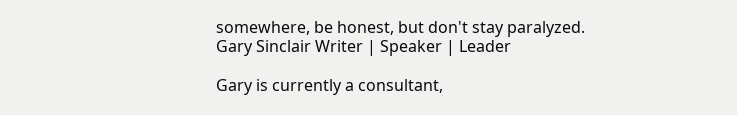somewhere, be honest, but don't stay paralyzed.
Gary Sinclair Writer | Speaker | Leader

Gary is currently a consultant,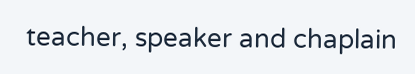teacher, speaker and chaplain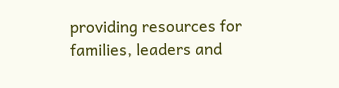providing resources for families, leaders and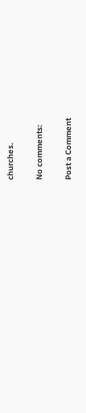churches.

No comments:

Post a Comment